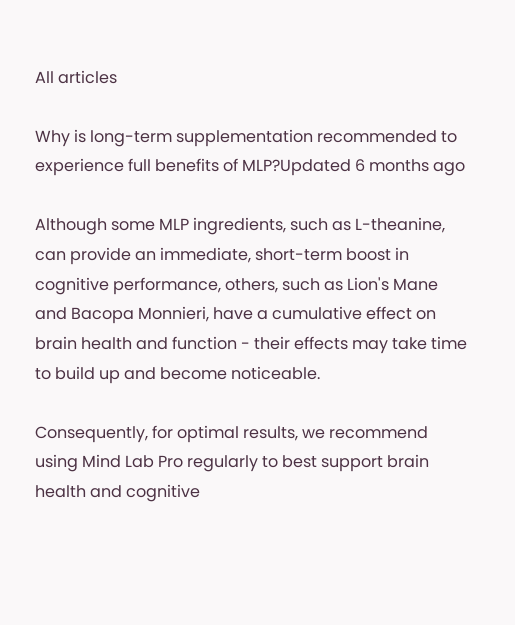All articles

Why is long-term supplementation recommended to experience full benefits of MLP?Updated 6 months ago

Although some MLP ingredients, such as L-theanine, can provide an immediate, short-term boost in cognitive performance, others, such as Lion's Mane and Bacopa Monnieri, have a cumulative effect on brain health and function - their effects may take time to build up and become noticeable.

Consequently, for optimal results, we recommend using Mind Lab Pro regularly to best support brain health and cognitive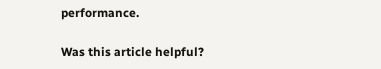performance.

Was this article helpful?